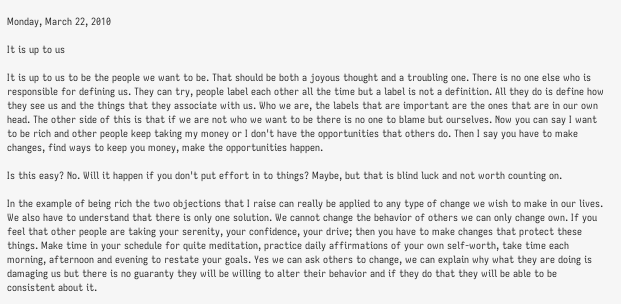Monday, March 22, 2010

It is up to us

It is up to us to be the people we want to be. That should be both a joyous thought and a troubling one. There is no one else who is responsible for defining us. They can try, people label each other all the time but a label is not a definition. All they do is define how they see us and the things that they associate with us. Who we are, the labels that are important are the ones that are in our own head. The other side of this is that if we are not who we want to be there is no one to blame but ourselves. Now you can say I want to be rich and other people keep taking my money or I don't have the opportunities that others do. Then I say you have to make changes, find ways to keep you money, make the opportunities happen.

Is this easy? No. Will it happen if you don't put effort in to things? Maybe, but that is blind luck and not worth counting on.

In the example of being rich the two objections that I raise can really be applied to any type of change we wish to make in our lives. We also have to understand that there is only one solution. We cannot change the behavior of others we can only change own. If you feel that other people are taking your serenity, your confidence, your drive; then you have to make changes that protect these things. Make time in your schedule for quite meditation, practice daily affirmations of your own self-worth, take time each morning, afternoon and evening to restate your goals. Yes we can ask others to change, we can explain why what they are doing is damaging us but there is no guaranty they will be willing to alter their behavior and if they do that they will be able to be consistent about it.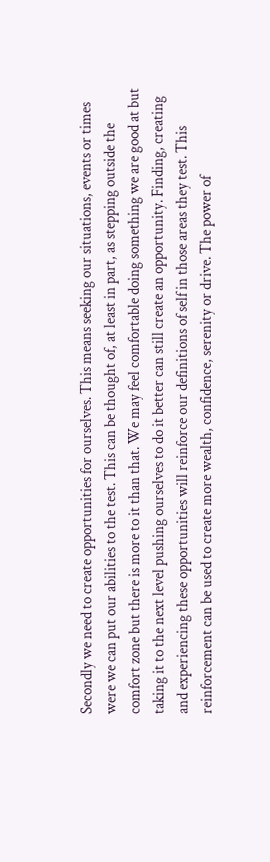Secondly we need to create opportunities for ourselves. This means seeking our situations, events or times were we can put our abilities to the test. This can be thought of, at least in part, as stepping outside the comfort zone but there is more to it than that. We may feel comfortable doing something we are good at but taking it to the next level pushing ourselves to do it better can still create an opportunity. Finding, creating and experiencing these opportunities will reinforce our definitions of self in those areas they test. This reinforcement can be used to create more wealth, confidence, serenity or drive. The power of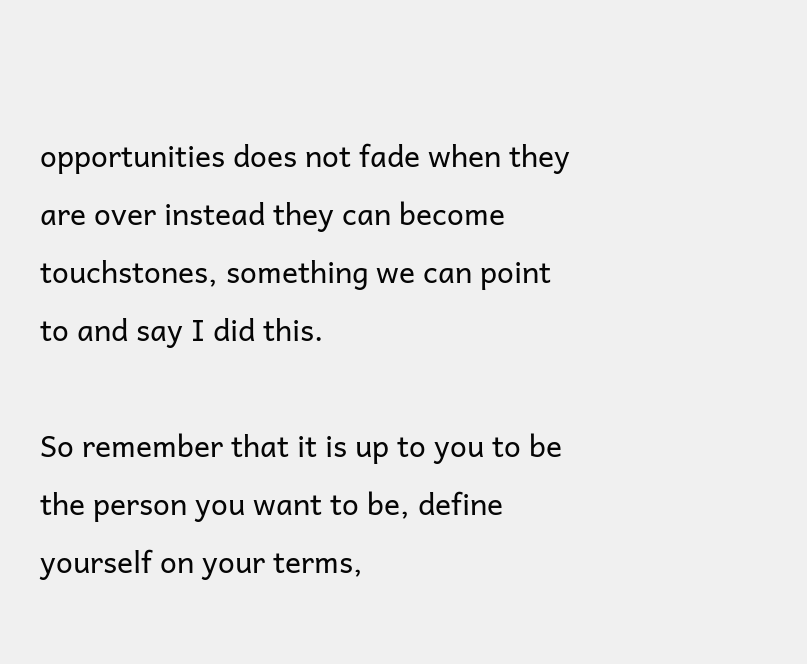opportunities does not fade when they are over instead they can become touchstones, something we can point to and say I did this.

So remember that it is up to you to be the person you want to be, define yourself on your terms,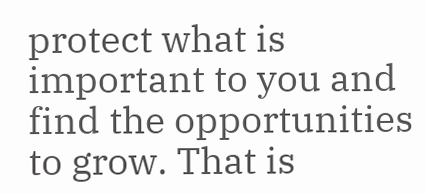protect what is important to you and find the opportunities to grow. That is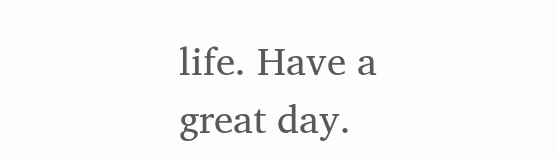life. Have a great day.